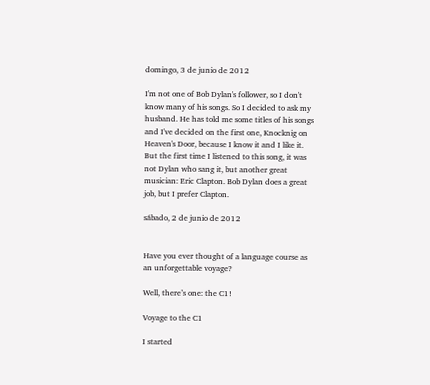domingo, 3 de junio de 2012

I'm not one of Bob Dylan's follower, so I don't know many of his songs. So I decided to ask my husband. He has told me some titles of his songs and I've decided on the first one, Knocknig on Heaven's Door, because I know it and I like it. But the first time I listened to this song, it was not Dylan who sang it, but another great musician: Eric Clapton. Bob Dylan does a great job, but I prefer Clapton.

sábado, 2 de junio de 2012


Have you ever thought of a language course as an unforgettable voyage?

Well, there’s one: the C1!

Voyage to the C1

I started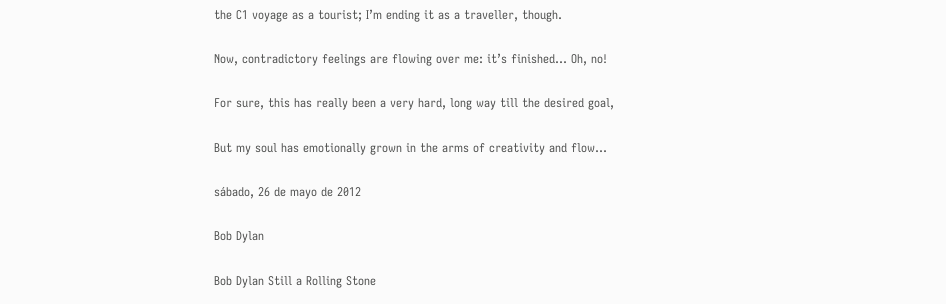the C1 voyage as a tourist; I’m ending it as a traveller, though.

Now, contradictory feelings are flowing over me: it’s finished… Oh, no!

For sure, this has really been a very hard, long way till the desired goal,

But my soul has emotionally grown in the arms of creativity and flow…

sábado, 26 de mayo de 2012

Bob Dylan

Bob Dylan Still a Rolling Stone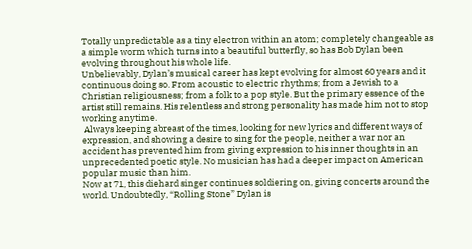Totally unpredictable as a tiny electron within an atom; completely changeable as a simple worm which turns into a beautiful butterfly, so has Bob Dylan been evolving throughout his whole life.
Unbelievably, Dylan’s musical career has kept evolving for almost 60 years and it continuous doing so. From acoustic to electric rhythms; from a Jewish to a Christian religiousness; from a folk to a pop style. But the primary essence of the artist still remains. His relentless and strong personality has made him not to stop working anytime.
 Always keeping abreast of the times, looking for new lyrics and different ways of expression, and showing a desire to sing for the people, neither a war nor an accident has prevented him from giving expression to his inner thoughts in an unprecedented poetic style. No musician has had a deeper impact on American popular music than him.
Now at 71, this diehard singer continues soldiering on, giving concerts around the world. Undoubtedly, “Rolling Stone” Dylan is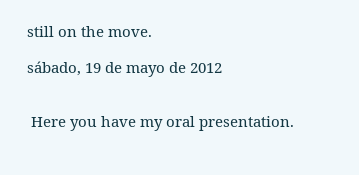still on the move.

sábado, 19 de mayo de 2012


 Here you have my oral presentation.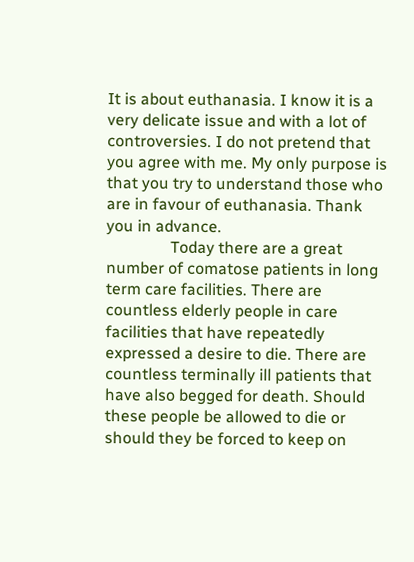It is about euthanasia. I know it is a very delicate issue and with a lot of controversies. I do not pretend that you agree with me. My only purpose is that you try to understand those who are in favour of euthanasia. Thank you in advance.
                Today there are a great number of comatose patients in long term care facilities. There are countless elderly people in care facilities that have repeatedly expressed a desire to die. There are countless terminally ill patients that have also begged for death. Should these people be allowed to die or should they be forced to keep on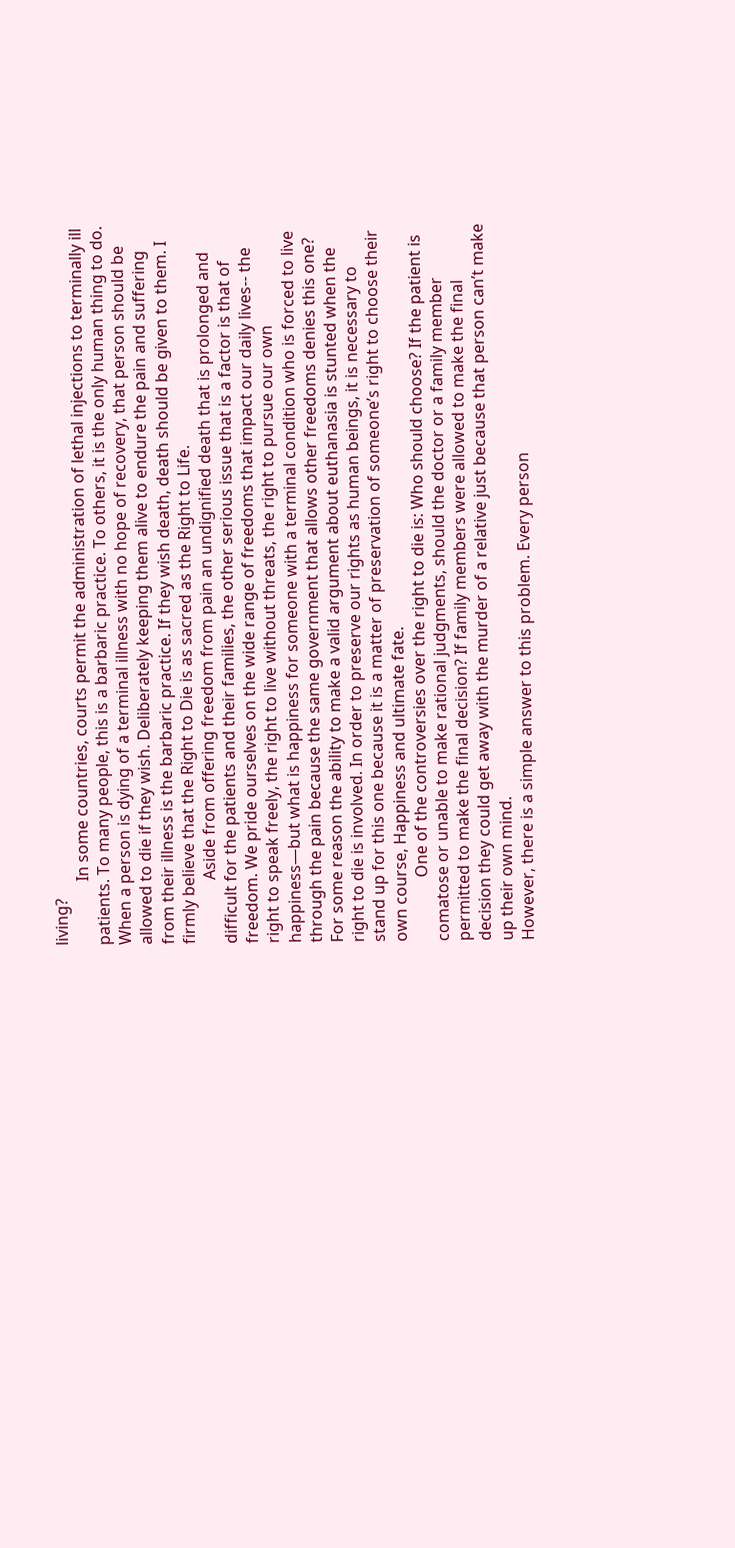living?
                In some countries, courts permit the administration of lethal injections to terminally ill patients. To many people, this is a barbaric practice. To others, it is the only human thing to do. When a person is dying of a terminal illness with no hope of recovery, that person should be allowed to die if they wish. Deliberately keeping them alive to endure the pain and suffering from their illness is the barbaric practice. If they wish death, death should be given to them. I firmly believe that the Right to Die is as sacred as the Right to Life.
                Aside from offering freedom from pain an undignified death that is prolonged and difficult for the patients and their families, the other serious issue that is a factor is that of freedom. We pride ourselves on the wide range of freedoms that impact our daily lives-- the right to speak freely, the right to live without threats, the right to pursue our own happiness—but what is happiness for someone with a terminal condition who is forced to live through the pain because the same government that allows other freedoms denies this one?
For some reason the ability to make a valid argument about euthanasia is stunted when the right to die is involved. In order to preserve our rights as human beings, it is necessary to stand up for this one because it is a matter of preservation of someone’s right to choose their own course, Happiness and ultimate fate.
                One of the controversies over the right to die is: Who should choose? If the patient is comatose or unable to make rational judgments, should the doctor or a family member permitted to make the final decision? If family members were allowed to make the final decision they could get away with the murder of a relative just because that person can’t make up their own mind.
However, there is a simple answer to this problem. Every person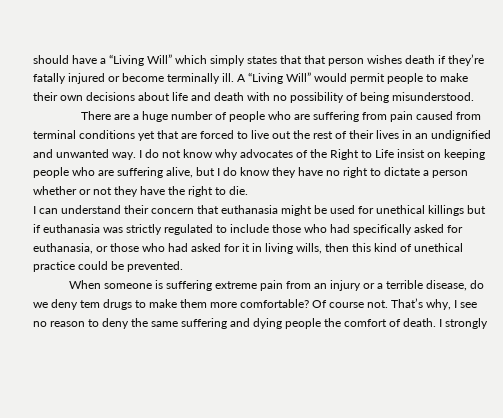should have a “Living Will” which simply states that that person wishes death if they’re fatally injured or become terminally ill. A “Living Will” would permit people to make their own decisions about life and death with no possibility of being misunderstood.
                There are a huge number of people who are suffering from pain caused from terminal conditions yet that are forced to live out the rest of their lives in an undignified and unwanted way. I do not know why advocates of the Right to Life insist on keeping people who are suffering alive, but I do know they have no right to dictate a person whether or not they have the right to die.
I can understand their concern that euthanasia might be used for unethical killings but if euthanasia was strictly regulated to include those who had specifically asked for euthanasia, or those who had asked for it in living wills, then this kind of unethical practice could be prevented.
            When someone is suffering extreme pain from an injury or a terrible disease, do we deny tem drugs to make them more comfortable? Of course not. That’s why, I see no reason to deny the same suffering and dying people the comfort of death. I strongly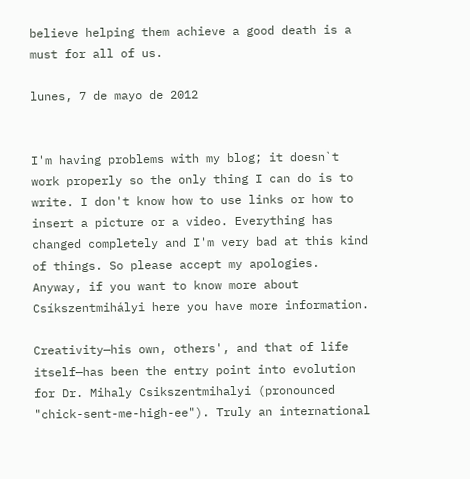believe helping them achieve a good death is a must for all of us.

lunes, 7 de mayo de 2012


I'm having problems with my blog; it doesn`t work properly so the only thing I can do is to write. I don't know how to use links or how to insert a picture or a video. Everything has changed completely and I'm very bad at this kind of things. So please accept my apologies. Anyway, if you want to know more about
Csíkszentmihályi here you have more information.

Creativity—his own, others', and that of life itself—has been the entry point into evolution for Dr. Mihaly Csikszentmihalyi (pronounced "chick-sent-me-high-ee"). Truly an international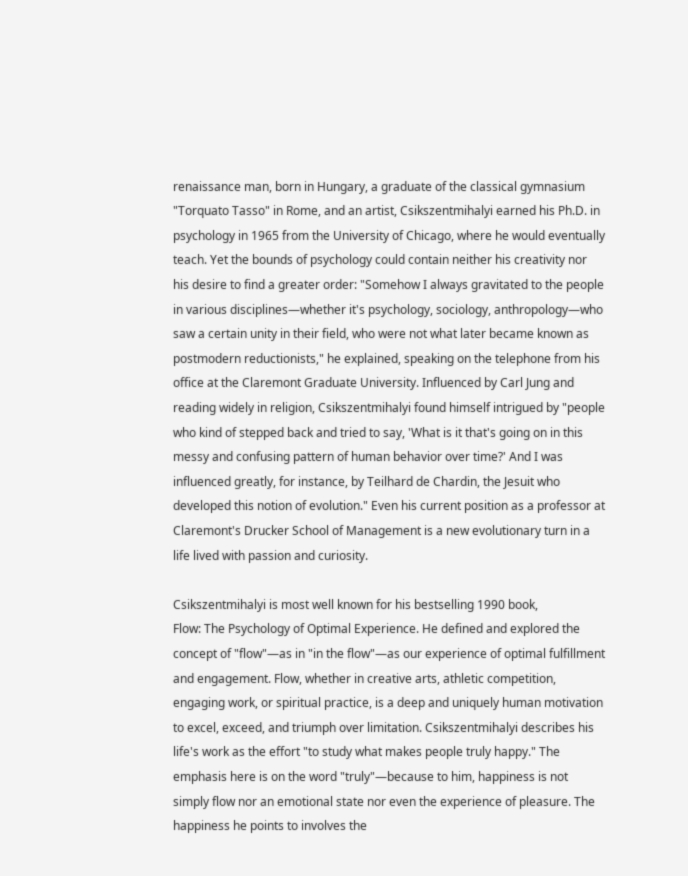renaissance man, born in Hungary, a graduate of the classical gymnasium "Torquato Tasso" in Rome, and an artist, Csikszentmihalyi earned his Ph.D. in psychology in 1965 from the University of Chicago, where he would eventually teach. Yet the bounds of psychology could contain neither his creativity nor his desire to find a greater order: "Somehow I always gravitated to the people in various disciplines—whether it's psychology, sociology, anthropology—who saw a certain unity in their field, who were not what later became known as postmodern reductionists," he explained, speaking on the telephone from his office at the Claremont Graduate University. Influenced by Carl Jung and reading widely in religion, Csikszentmihalyi found himself intrigued by "people who kind of stepped back and tried to say, 'What is it that's going on in this messy and confusing pattern of human behavior over time?' And I was influenced greatly, for instance, by Teilhard de Chardin, the Jesuit who developed this notion of evolution." Even his current position as a professor at Claremont's Drucker School of Management is a new evolutionary turn in a life lived with passion and curiosity.

Csikszentmihalyi is most well known for his bestselling 1990 book,
Flow: The Psychology of Optimal Experience. He defined and explored the concept of "flow"—as in "in the flow"—as our experience of optimal fulfillment and engagement. Flow, whether in creative arts, athletic competition, engaging work, or spiritual practice, is a deep and uniquely human motivation to excel, exceed, and triumph over limitation. Csikszentmihalyi describes his life's work as the effort "to study what makes people truly happy." The emphasis here is on the word "truly"—because to him, happiness is not simply flow nor an emotional state nor even the experience of pleasure. The happiness he points to involves the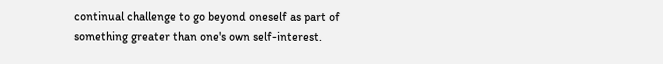continual challenge to go beyond oneself as part of something greater than one's own self-interest.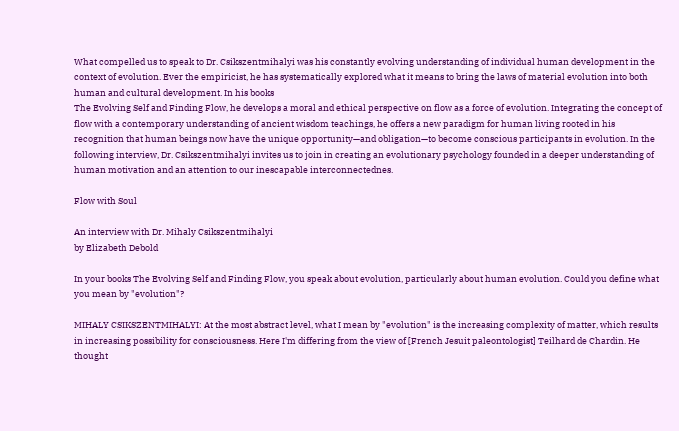What compelled us to speak to Dr. Csikszentmihalyi was his constantly evolving understanding of individual human development in the context of evolution. Ever the empiricist, he has systematically explored what it means to bring the laws of material evolution into both human and cultural development. In his books
The Evolving Self and Finding Flow, he develops a moral and ethical perspective on flow as a force of evolution. Integrating the concept of flow with a contemporary understanding of ancient wisdom teachings, he offers a new paradigm for human living rooted in his recognition that human beings now have the unique opportunity—and obligation—to become conscious participants in evolution. In the following interview, Dr. Csikszentmihalyi invites us to join in creating an evolutionary psychology founded in a deeper understanding of human motivation and an attention to our inescapable interconnectednes.

Flow with Soul

An interview with Dr. Mihaly Csikszentmihalyi
by Elizabeth Debold

In your books The Evolving Self and Finding Flow, you speak about evolution, particularly about human evolution. Could you define what you mean by "evolution"?

MIHALY CSIKSZENTMIHALYI: At the most abstract level, what I mean by "evolution" is the increasing complexity of matter, which results in increasing possibility for consciousness. Here I'm differing from the view of [French Jesuit paleontologist] Teilhard de Chardin. He thought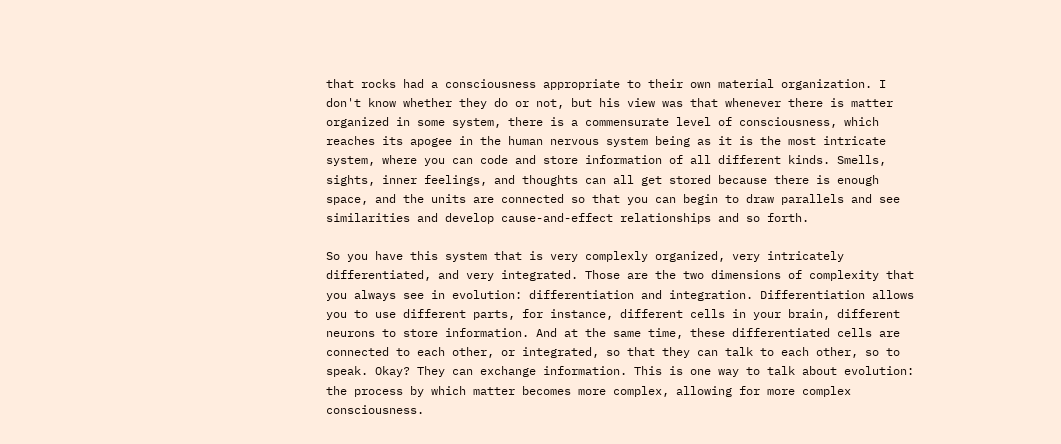that rocks had a consciousness appropriate to their own material organization. I don't know whether they do or not, but his view was that whenever there is matter organized in some system, there is a commensurate level of consciousness, which reaches its apogee in the human nervous system being as it is the most intricate system, where you can code and store information of all different kinds. Smells, sights, inner feelings, and thoughts can all get stored because there is enough space, and the units are connected so that you can begin to draw parallels and see similarities and develop cause-and-effect relationships and so forth.

So you have this system that is very complexly organized, very intricately differentiated, and very integrated. Those are the two dimensions of complexity that you always see in evolution: differentiation and integration. Differentiation allows you to use different parts, for instance, different cells in your brain, different neurons to store information. And at the same time, these differentiated cells are connected to each other, or integrated, so that they can talk to each other, so to speak. Okay? They can exchange information. This is one way to talk about evolution: the process by which matter becomes more complex, allowing for more complex consciousness.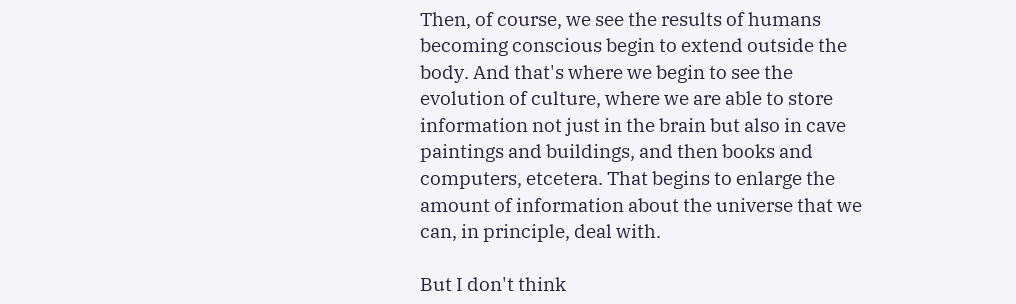Then, of course, we see the results of humans becoming conscious begin to extend outside the body. And that's where we begin to see the evolution of culture, where we are able to store information not just in the brain but also in cave paintings and buildings, and then books and computers, etcetera. That begins to enlarge the amount of information about the universe that we can, in principle, deal with.

But I don't think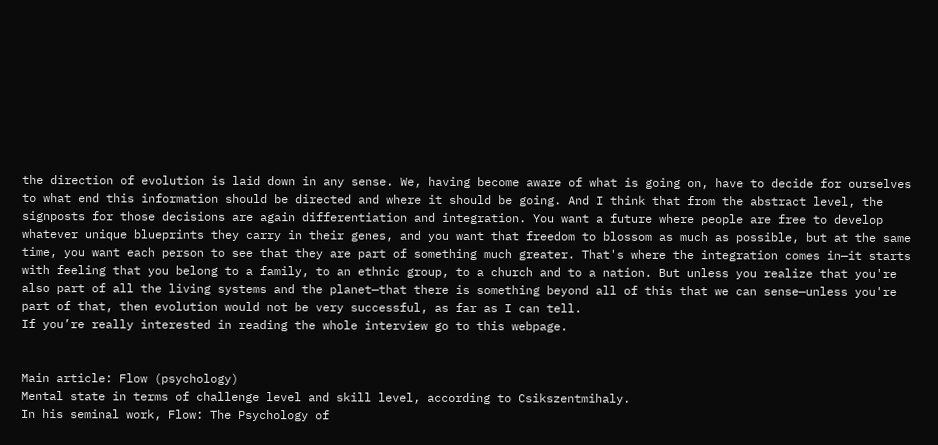the direction of evolution is laid down in any sense. We, having become aware of what is going on, have to decide for ourselves to what end this information should be directed and where it should be going. And I think that from the abstract level, the signposts for those decisions are again differentiation and integration. You want a future where people are free to develop whatever unique blueprints they carry in their genes, and you want that freedom to blossom as much as possible, but at the same time, you want each person to see that they are part of something much greater. That's where the integration comes in—it starts with feeling that you belong to a family, to an ethnic group, to a church and to a nation. But unless you realize that you're also part of all the living systems and the planet—that there is something beyond all of this that we can sense—unless you're part of that, then evolution would not be very successful, as far as I can tell.
If you’re really interested in reading the whole interview go to this webpage.


Main article: Flow (psychology)
Mental state in terms of challenge level and skill level, according to Csikszentmihaly.
In his seminal work, Flow: The Psychology of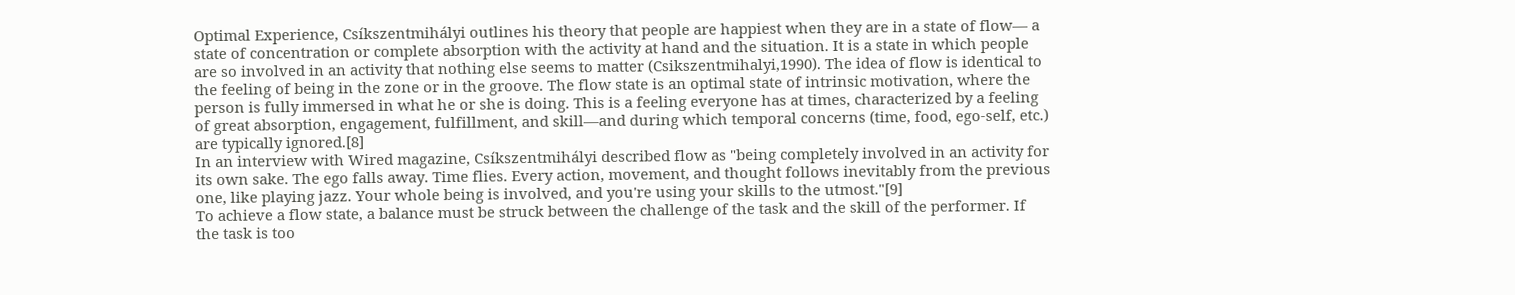Optimal Experience, Csíkszentmihályi outlines his theory that people are happiest when they are in a state of flow— a state of concentration or complete absorption with the activity at hand and the situation. It is a state in which people are so involved in an activity that nothing else seems to matter (Csikszentmihalyi,1990). The idea of flow is identical to the feeling of being in the zone or in the groove. The flow state is an optimal state of intrinsic motivation, where the person is fully immersed in what he or she is doing. This is a feeling everyone has at times, characterized by a feeling of great absorption, engagement, fulfillment, and skill—and during which temporal concerns (time, food, ego-self, etc.) are typically ignored.[8]
In an interview with Wired magazine, Csíkszentmihályi described flow as "being completely involved in an activity for its own sake. The ego falls away. Time flies. Every action, movement, and thought follows inevitably from the previous one, like playing jazz. Your whole being is involved, and you're using your skills to the utmost."[9]
To achieve a flow state, a balance must be struck between the challenge of the task and the skill of the performer. If the task is too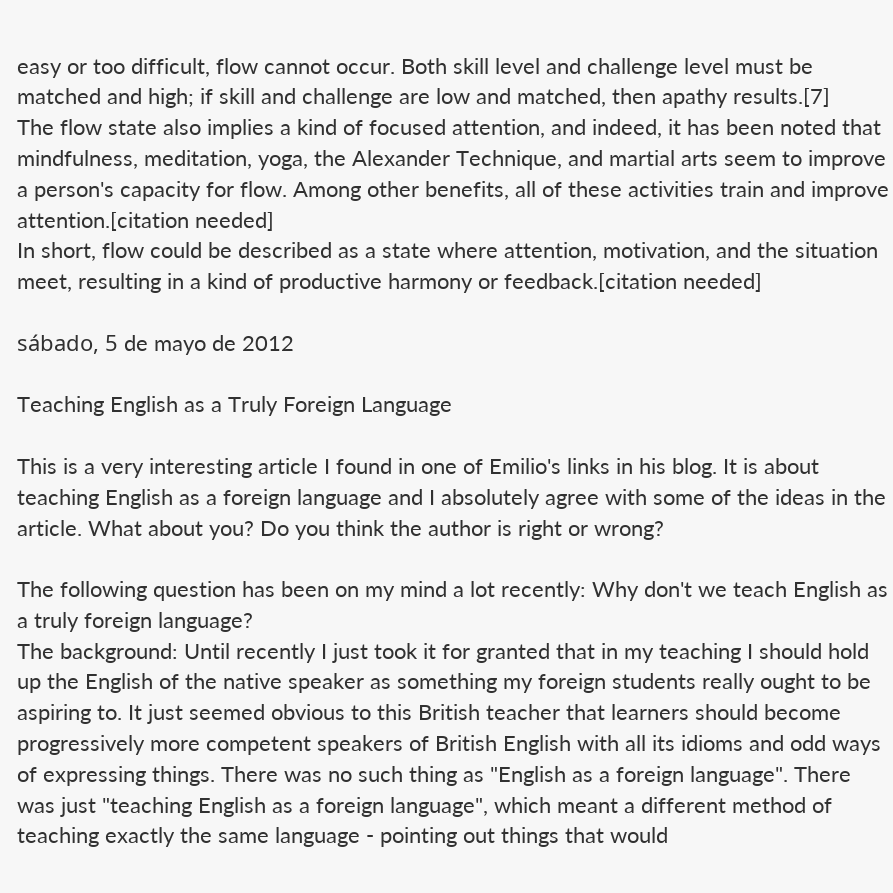easy or too difficult, flow cannot occur. Both skill level and challenge level must be matched and high; if skill and challenge are low and matched, then apathy results.[7]
The flow state also implies a kind of focused attention, and indeed, it has been noted that mindfulness, meditation, yoga, the Alexander Technique, and martial arts seem to improve a person's capacity for flow. Among other benefits, all of these activities train and improve attention.[citation needed]
In short, flow could be described as a state where attention, motivation, and the situation meet, resulting in a kind of productive harmony or feedback.[citation needed]

sábado, 5 de mayo de 2012

Teaching English as a Truly Foreign Language

This is a very interesting article I found in one of Emilio's links in his blog. It is about teaching English as a foreign language and I absolutely agree with some of the ideas in the article. What about you? Do you think the author is right or wrong?

The following question has been on my mind a lot recently: Why don't we teach English as a truly foreign language?
The background: Until recently I just took it for granted that in my teaching I should hold up the English of the native speaker as something my foreign students really ought to be aspiring to. It just seemed obvious to this British teacher that learners should become progressively more competent speakers of British English with all its idioms and odd ways of expressing things. There was no such thing as "English as a foreign language". There was just "teaching English as a foreign language", which meant a different method of teaching exactly the same language - pointing out things that would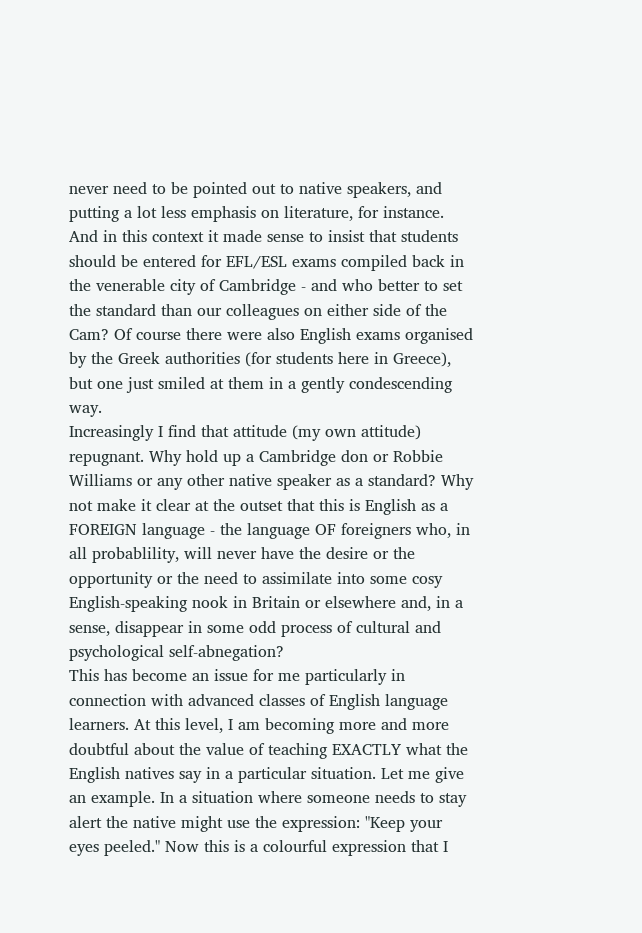never need to be pointed out to native speakers, and putting a lot less emphasis on literature, for instance. And in this context it made sense to insist that students should be entered for EFL/ESL exams compiled back in the venerable city of Cambridge - and who better to set the standard than our colleagues on either side of the Cam? Of course there were also English exams organised by the Greek authorities (for students here in Greece), but one just smiled at them in a gently condescending way.
Increasingly I find that attitude (my own attitude) repugnant. Why hold up a Cambridge don or Robbie Williams or any other native speaker as a standard? Why not make it clear at the outset that this is English as a FOREIGN language - the language OF foreigners who, in all probablility, will never have the desire or the opportunity or the need to assimilate into some cosy English-speaking nook in Britain or elsewhere and, in a sense, disappear in some odd process of cultural and psychological self-abnegation?
This has become an issue for me particularly in connection with advanced classes of English language learners. At this level, I am becoming more and more doubtful about the value of teaching EXACTLY what the English natives say in a particular situation. Let me give an example. In a situation where someone needs to stay alert the native might use the expression: "Keep your eyes peeled." Now this is a colourful expression that I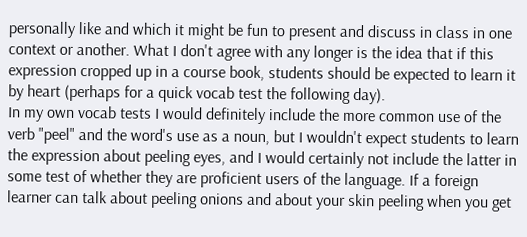personally like and which it might be fun to present and discuss in class in one context or another. What I don't agree with any longer is the idea that if this expression cropped up in a course book, students should be expected to learn it by heart (perhaps for a quick vocab test the following day).
In my own vocab tests I would definitely include the more common use of the verb "peel" and the word's use as a noun, but I wouldn't expect students to learn the expression about peeling eyes, and I would certainly not include the latter in some test of whether they are proficient users of the language. If a foreign learner can talk about peeling onions and about your skin peeling when you get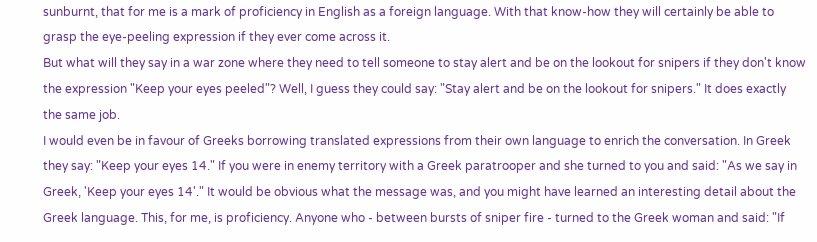sunburnt, that for me is a mark of proficiency in English as a foreign language. With that know-how they will certainly be able to grasp the eye-peeling expression if they ever come across it.
But what will they say in a war zone where they need to tell someone to stay alert and be on the lookout for snipers if they don't know the expression "Keep your eyes peeled"? Well, I guess they could say: "Stay alert and be on the lookout for snipers." It does exactly the same job.
I would even be in favour of Greeks borrowing translated expressions from their own language to enrich the conversation. In Greek they say: "Keep your eyes 14." If you were in enemy territory with a Greek paratrooper and she turned to you and said: "As we say in Greek, 'Keep your eyes 14'." It would be obvious what the message was, and you might have learned an interesting detail about the Greek language. This, for me, is proficiency. Anyone who - between bursts of sniper fire - turned to the Greek woman and said: "If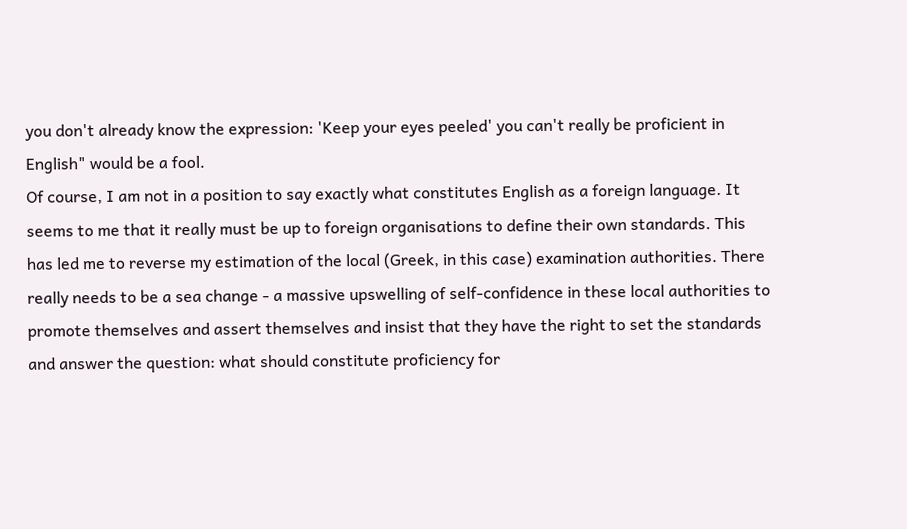you don't already know the expression: 'Keep your eyes peeled' you can't really be proficient in English" would be a fool.
Of course, I am not in a position to say exactly what constitutes English as a foreign language. It seems to me that it really must be up to foreign organisations to define their own standards. This has led me to reverse my estimation of the local (Greek, in this case) examination authorities. There really needs to be a sea change - a massive upswelling of self-confidence in these local authorities to promote themselves and assert themselves and insist that they have the right to set the standards and answer the question: what should constitute proficiency for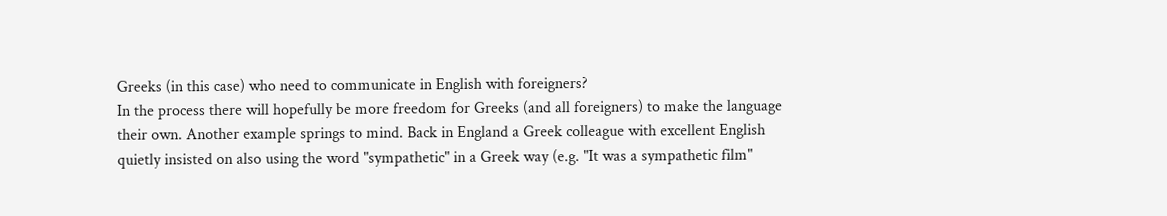Greeks (in this case) who need to communicate in English with foreigners?
In the process there will hopefully be more freedom for Greeks (and all foreigners) to make the language their own. Another example springs to mind. Back in England a Greek colleague with excellent English quietly insisted on also using the word "sympathetic" in a Greek way (e.g. "It was a sympathetic film"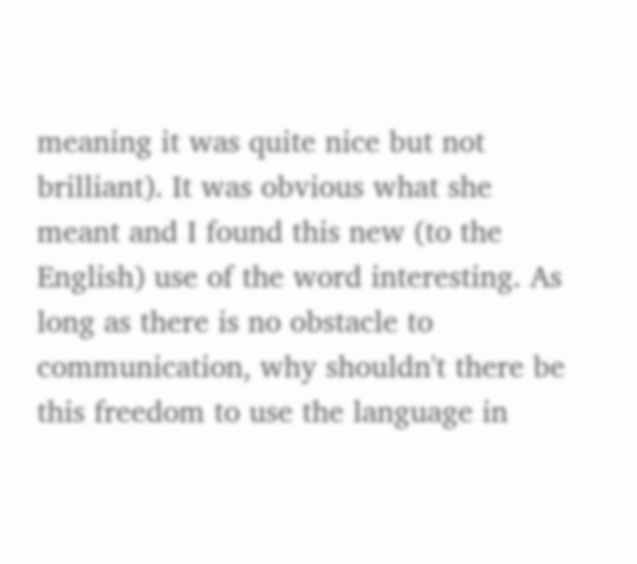meaning it was quite nice but not brilliant). It was obvious what she meant and I found this new (to the English) use of the word interesting. As long as there is no obstacle to communication, why shouldn't there be this freedom to use the language in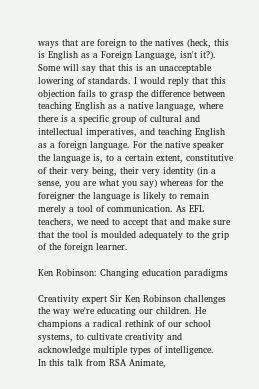ways that are foreign to the natives (heck, this is English as a Foreign Language, isn't it?).
Some will say that this is an unacceptable lowering of standards. I would reply that this objection fails to grasp the difference between teaching English as a native language, where there is a specific group of cultural and intellectual imperatives, and teaching English as a foreign language. For the native speaker the language is, to a certain extent, constitutive of their very being, their very identity (in a sense, you are what you say) whereas for the foreigner the language is likely to remain merely a tool of communication. As EFL teachers, we need to accept that and make sure that the tool is moulded adequately to the grip of the foreign learner.

Ken Robinson: Changing education paradigms

Creativity expert Sir Ken Robinson challenges the way we're educating our children. He champions a radical rethink of our school systems, to cultivate creativity and acknowledge multiple types of intelligence.
In this talk from RSA Animate,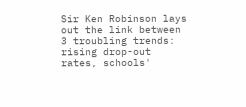Sir Ken Robinson lays out the link between 3 troubling trends: rising drop-out rates, schools'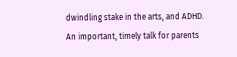dwindling stake in the arts, and ADHD. An important, timely talk for parents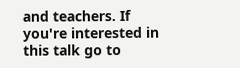and teachers. If you're interested in this talk go to